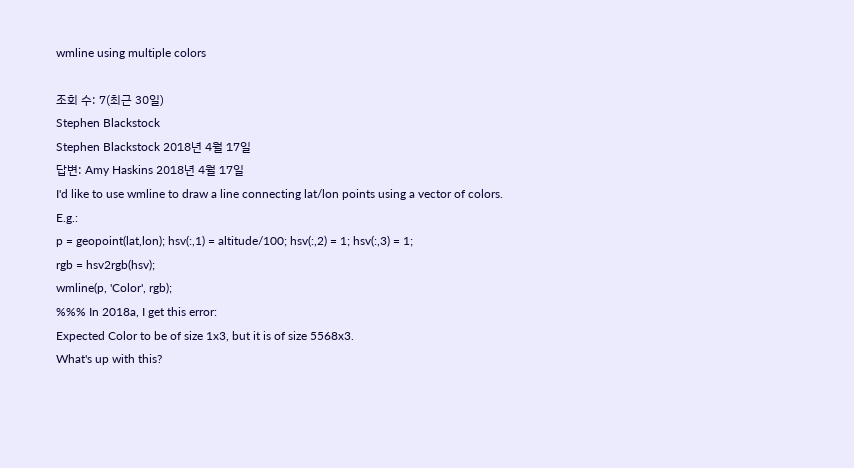wmline using multiple colors

조회 수: 7(최근 30일)
Stephen Blackstock
Stephen Blackstock 2018년 4월 17일
답변: Amy Haskins 2018년 4월 17일
I'd like to use wmline to draw a line connecting lat/lon points using a vector of colors. E.g.:
p = geopoint(lat,lon); hsv(:,1) = altitude/100; hsv(:,2) = 1; hsv(:,3) = 1;
rgb = hsv2rgb(hsv);
wmline(p, 'Color', rgb);
%%% In 2018a, I get this error:
Expected Color to be of size 1x3, but it is of size 5568x3.
What's up with this?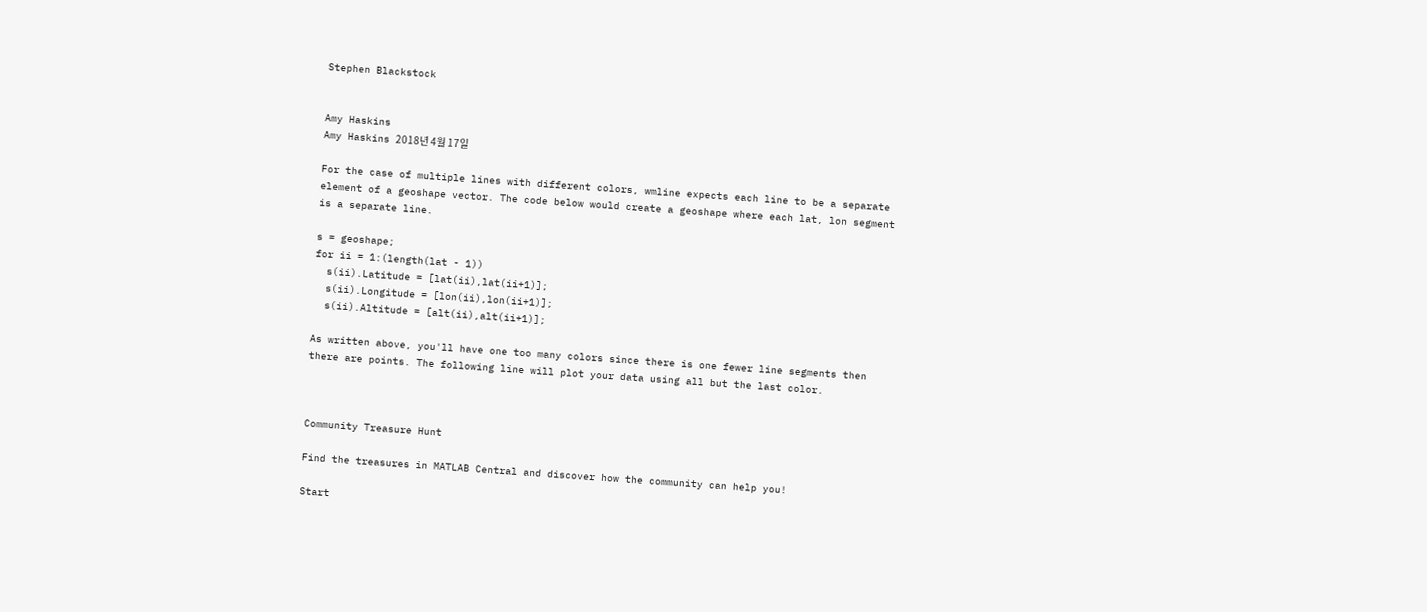Stephen Blackstock


Amy Haskins
Amy Haskins 2018년 4월 17일

For the case of multiple lines with different colors, wmline expects each line to be a separate element of a geoshape vector. The code below would create a geoshape where each lat, lon segment is a separate line.

s = geoshape;
for ii = 1:(length(lat - 1))
  s(ii).Latitude = [lat(ii),lat(ii+1)];
  s(ii).Longitude = [lon(ii),lon(ii+1)];
  s(ii).Altitude = [alt(ii),alt(ii+1)];

As written above, you'll have one too many colors since there is one fewer line segments then there are points. The following line will plot your data using all but the last color.



Community Treasure Hunt

Find the treasures in MATLAB Central and discover how the community can help you!

Start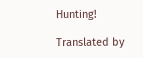Hunting!

Translated by